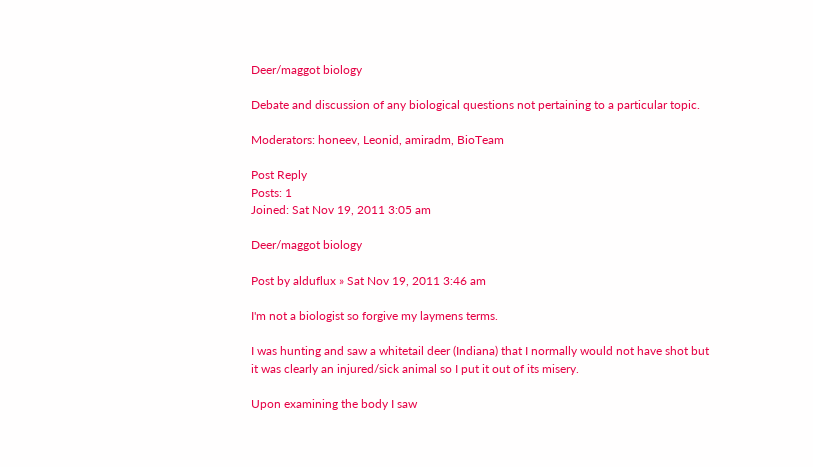Deer/maggot biology

Debate and discussion of any biological questions not pertaining to a particular topic.

Moderators: honeev, Leonid, amiradm, BioTeam

Post Reply
Posts: 1
Joined: Sat Nov 19, 2011 3:05 am

Deer/maggot biology

Post by alduflux » Sat Nov 19, 2011 3:46 am

I'm not a biologist so forgive my laymens terms.

I was hunting and saw a whitetail deer (Indiana) that I normally would not have shot but it was clearly an injured/sick animal so I put it out of its misery.

Upon examining the body I saw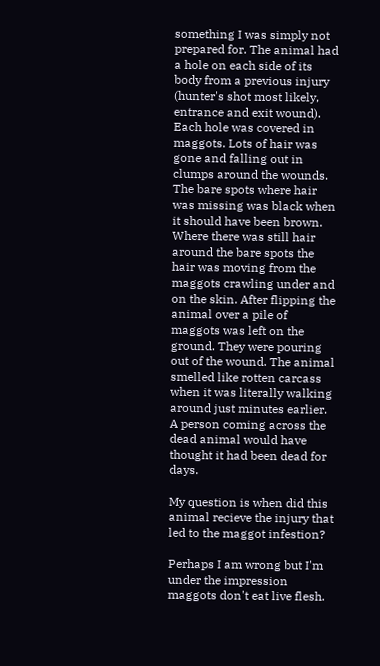something I was simply not prepared for. The animal had a hole on each side of its body from a previous injury (hunter's shot most likely, entrance and exit wound). Each hole was covered in maggots. Lots of hair was gone and falling out in clumps around the wounds. The bare spots where hair was missing was black when it should have been brown. Where there was still hair around the bare spots the hair was moving from the maggots crawling under and on the skin. After flipping the animal over a pile of maggots was left on the ground. They were pouring out of the wound. The animal smelled like rotten carcass when it was literally walking around just minutes earlier. A person coming across the dead animal would have thought it had been dead for days.

My question is when did this animal recieve the injury that led to the maggot infestion?

Perhaps I am wrong but I'm under the impression maggots don't eat live flesh.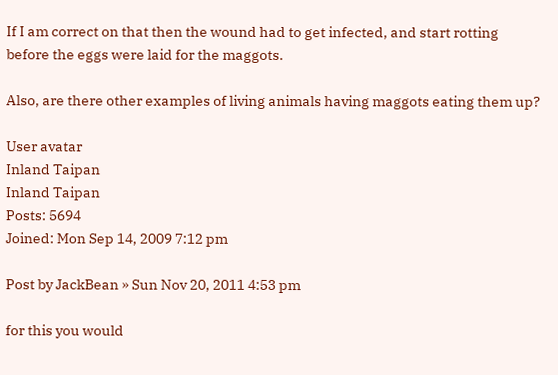If I am correct on that then the wound had to get infected, and start rotting before the eggs were laid for the maggots.

Also, are there other examples of living animals having maggots eating them up?

User avatar
Inland Taipan
Inland Taipan
Posts: 5694
Joined: Mon Sep 14, 2009 7:12 pm

Post by JackBean » Sun Nov 20, 2011 4:53 pm

for this you would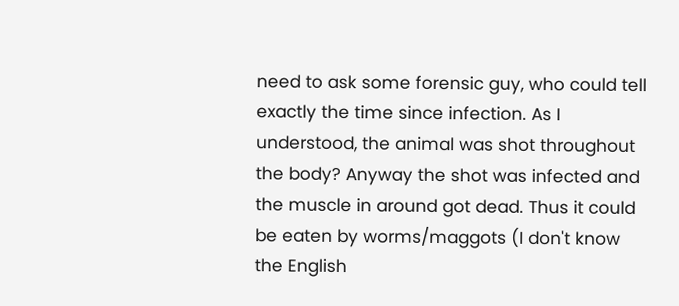need to ask some forensic guy, who could tell exactly the time since infection. As I understood, the animal was shot throughout the body? Anyway the shot was infected and the muscle in around got dead. Thus it could be eaten by worms/maggots (I don't know the English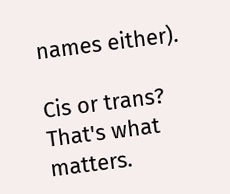names either).

Cis or trans? That's what matters.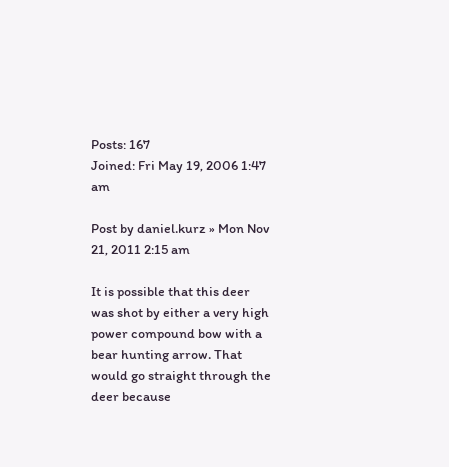Posts: 167
Joined: Fri May 19, 2006 1:47 am

Post by daniel.kurz » Mon Nov 21, 2011 2:15 am

It is possible that this deer was shot by either a very high power compound bow with a bear hunting arrow. That would go straight through the deer because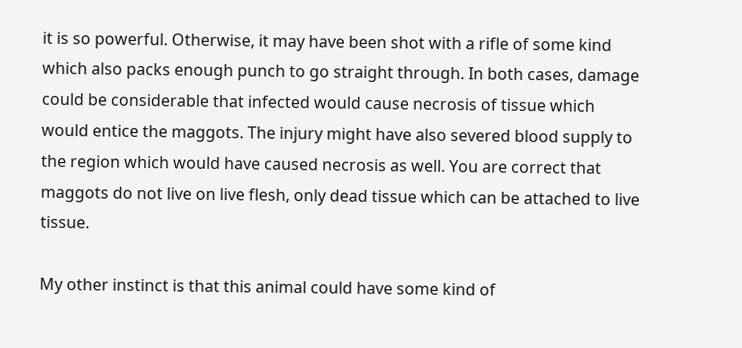it is so powerful. Otherwise, it may have been shot with a rifle of some kind which also packs enough punch to go straight through. In both cases, damage could be considerable that infected would cause necrosis of tissue which would entice the maggots. The injury might have also severed blood supply to the region which would have caused necrosis as well. You are correct that maggots do not live on live flesh, only dead tissue which can be attached to live tissue.

My other instinct is that this animal could have some kind of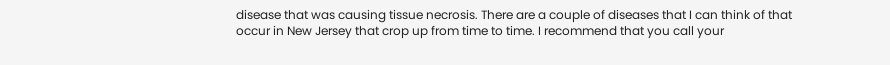disease that was causing tissue necrosis. There are a couple of diseases that I can think of that occur in New Jersey that crop up from time to time. I recommend that you call your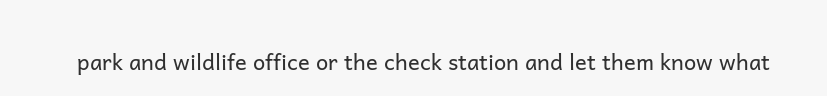park and wildlife office or the check station and let them know what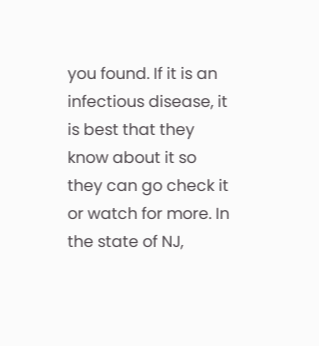you found. If it is an infectious disease, it is best that they know about it so they can go check it or watch for more. In the state of NJ,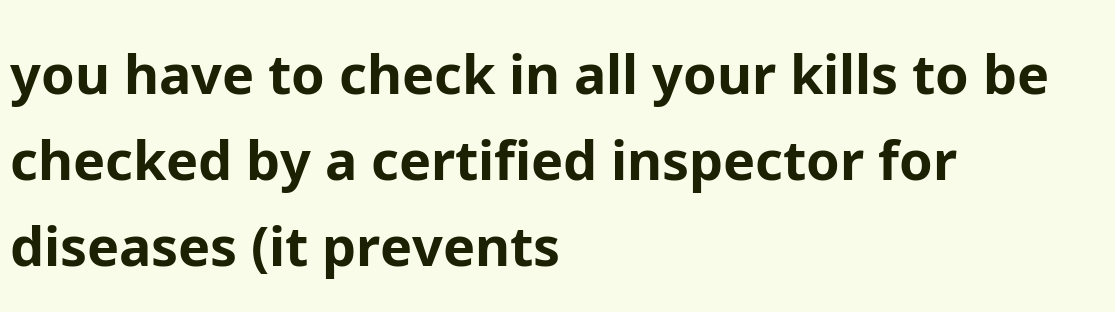you have to check in all your kills to be checked by a certified inspector for diseases (it prevents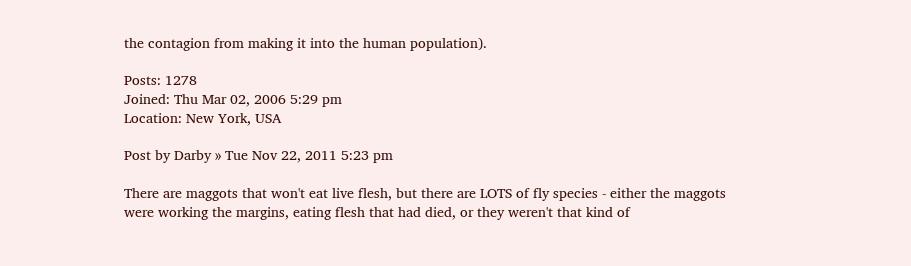the contagion from making it into the human population).

Posts: 1278
Joined: Thu Mar 02, 2006 5:29 pm
Location: New York, USA

Post by Darby » Tue Nov 22, 2011 5:23 pm

There are maggots that won't eat live flesh, but there are LOTS of fly species - either the maggots were working the margins, eating flesh that had died, or they weren't that kind of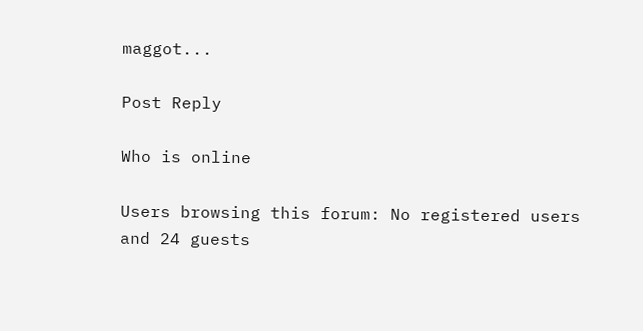maggot...

Post Reply

Who is online

Users browsing this forum: No registered users and 24 guests